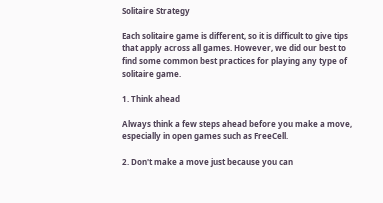Solitaire Strategy

Each solitaire game is different, so it is difficult to give tips that apply across all games. However, we did our best to find some common best practices for playing any type of solitaire game.

1. Think ahead

Always think a few steps ahead before you make a move, especially in open games such as FreeCell.

2. Don't make a move just because you can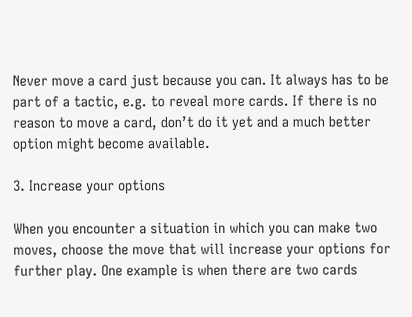Never move a card just because you can. It always has to be part of a tactic, e.g. to reveal more cards. If there is no reason to move a card, don’t do it yet and a much better option might become available.

3. Increase your options

When you encounter a situation in which you can make two moves, choose the move that will increase your options for further play. One example is when there are two cards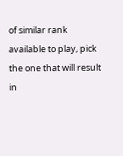of similar rank available to play, pick the one that will result in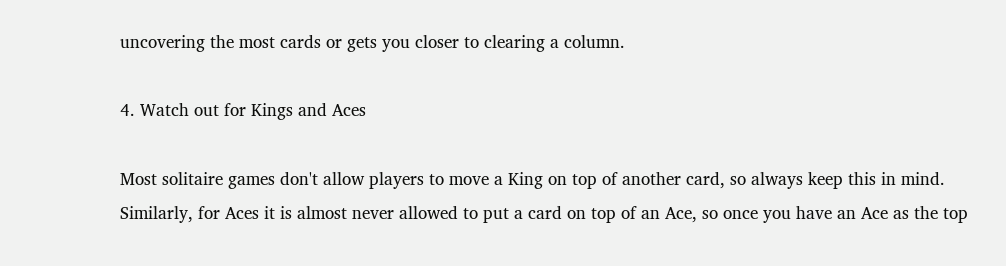uncovering the most cards or gets you closer to clearing a column.

4. Watch out for Kings and Aces

Most solitaire games don't allow players to move a King on top of another card, so always keep this in mind. Similarly, for Aces it is almost never allowed to put a card on top of an Ace, so once you have an Ace as the top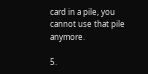card in a pile, you cannot use that pile anymore.

5.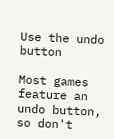Use the undo button

Most games feature an undo button, so don't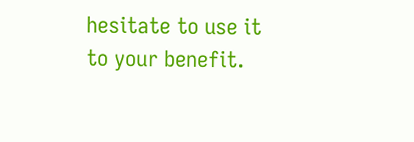hesitate to use it to your benefit.